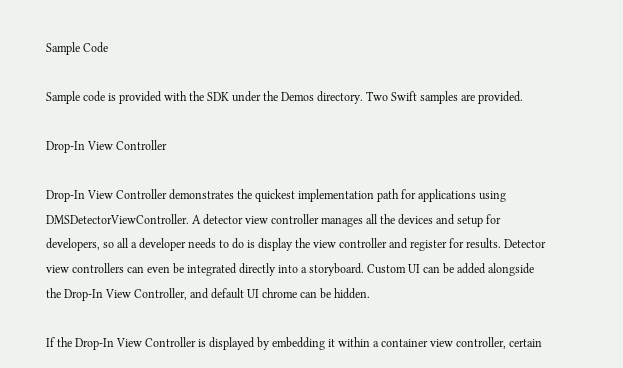Sample Code

Sample code is provided with the SDK under the Demos directory. Two Swift samples are provided.

Drop-In View Controller

Drop-In View Controller demonstrates the quickest implementation path for applications using DMSDetectorViewController. A detector view controller manages all the devices and setup for developers, so all a developer needs to do is display the view controller and register for results. Detector view controllers can even be integrated directly into a storyboard. Custom UI can be added alongside the Drop-In View Controller, and default UI chrome can be hidden.

If the Drop-In View Controller is displayed by embedding it within a container view controller, certain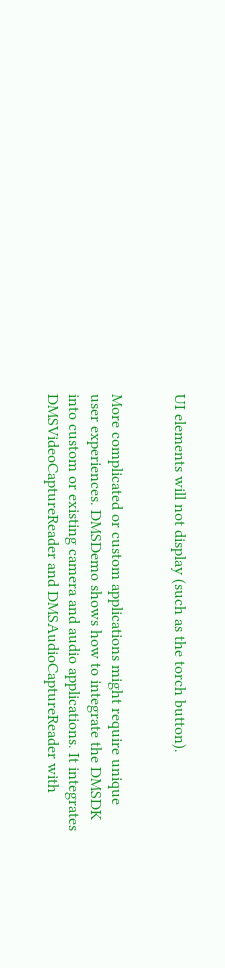UI elements will not display (such as the torch button).


More complicated or custom applications might require unique user experiences. DMSDemo shows how to integrate the DMSDK into custom or existing camera and audio applications. It integrates DMSVideoCaptureReader and DMSAudioCaptureReader with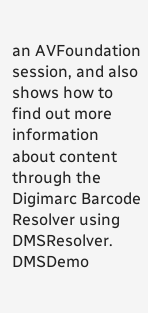an AVFoundation session, and also shows how to find out more information about content through the Digimarc Barcode Resolver using DMSResolver. DMSDemo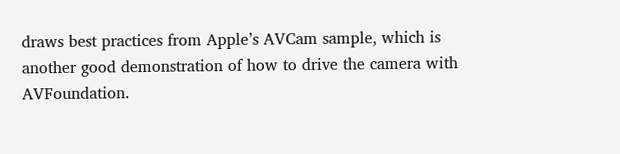draws best practices from Apple’s AVCam sample, which is another good demonstration of how to drive the camera with AVFoundation.